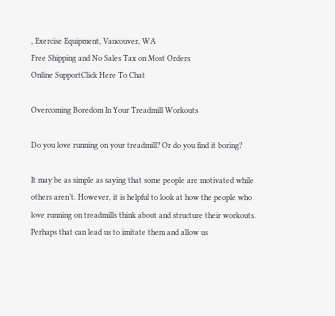, Exercise Equipment, Vancouver, WA
Free Shipping and No Sales Tax on Most Orders
Online SupportClick Here To Chat

Overcoming Boredom In Your Treadmill Workouts

Do you love running on your treadmill? Or do you find it boring?

It may be as simple as saying that some people are motivated while others aren’t. However, it is helpful to look at how the people who love running on treadmills think about and structure their workouts. Perhaps that can lead us to imitate them and allow us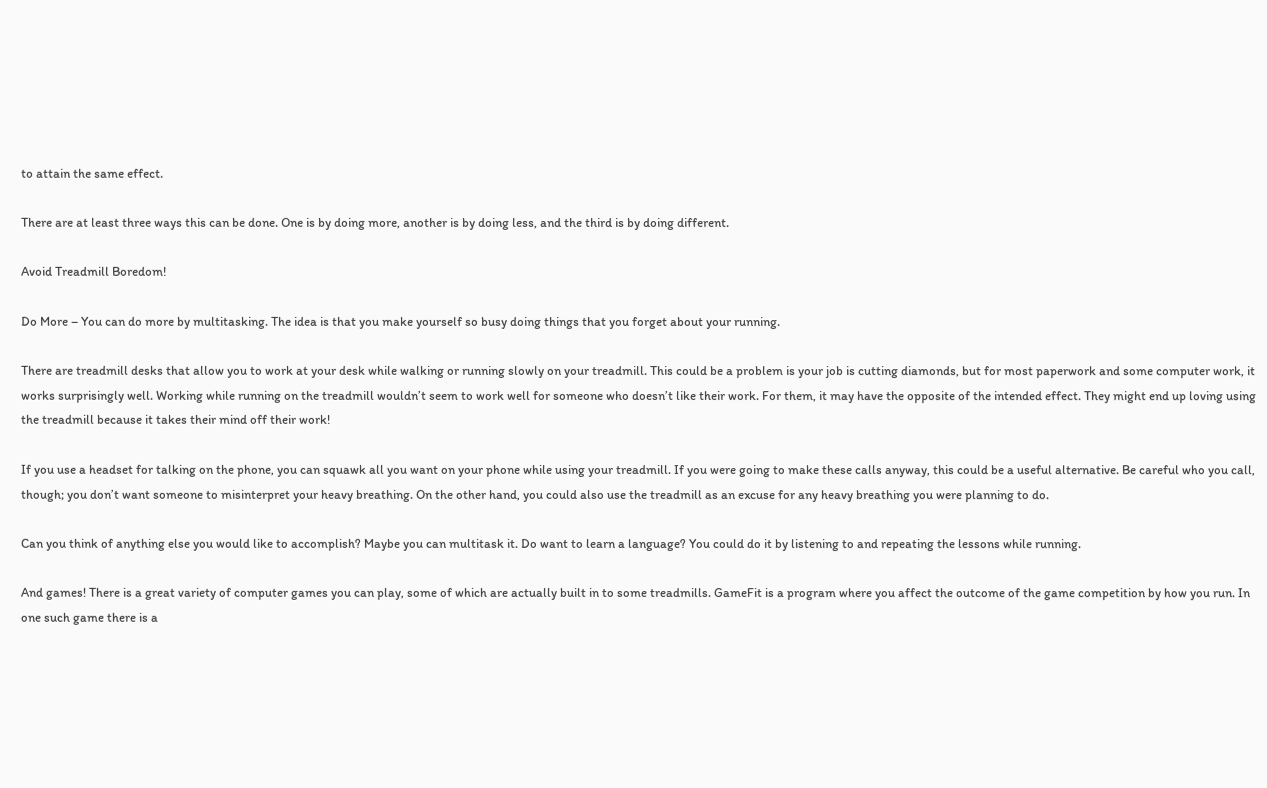to attain the same effect.

There are at least three ways this can be done. One is by doing more, another is by doing less, and the third is by doing different.

Avoid Treadmill Boredom!

Do More – You can do more by multitasking. The idea is that you make yourself so busy doing things that you forget about your running.

There are treadmill desks that allow you to work at your desk while walking or running slowly on your treadmill. This could be a problem is your job is cutting diamonds, but for most paperwork and some computer work, it works surprisingly well. Working while running on the treadmill wouldn’t seem to work well for someone who doesn’t like their work. For them, it may have the opposite of the intended effect. They might end up loving using the treadmill because it takes their mind off their work!

If you use a headset for talking on the phone, you can squawk all you want on your phone while using your treadmill. If you were going to make these calls anyway, this could be a useful alternative. Be careful who you call, though; you don’t want someone to misinterpret your heavy breathing. On the other hand, you could also use the treadmill as an excuse for any heavy breathing you were planning to do.

Can you think of anything else you would like to accomplish? Maybe you can multitask it. Do want to learn a language? You could do it by listening to and repeating the lessons while running.

And games! There is a great variety of computer games you can play, some of which are actually built in to some treadmills. GameFit is a program where you affect the outcome of the game competition by how you run. In one such game there is a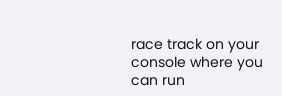race track on your console where you can run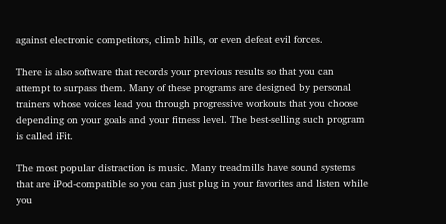against electronic competitors, climb hills, or even defeat evil forces.

There is also software that records your previous results so that you can attempt to surpass them. Many of these programs are designed by personal trainers whose voices lead you through progressive workouts that you choose depending on your goals and your fitness level. The best-selling such program is called iFit.

The most popular distraction is music. Many treadmills have sound systems that are iPod-compatible so you can just plug in your favorites and listen while you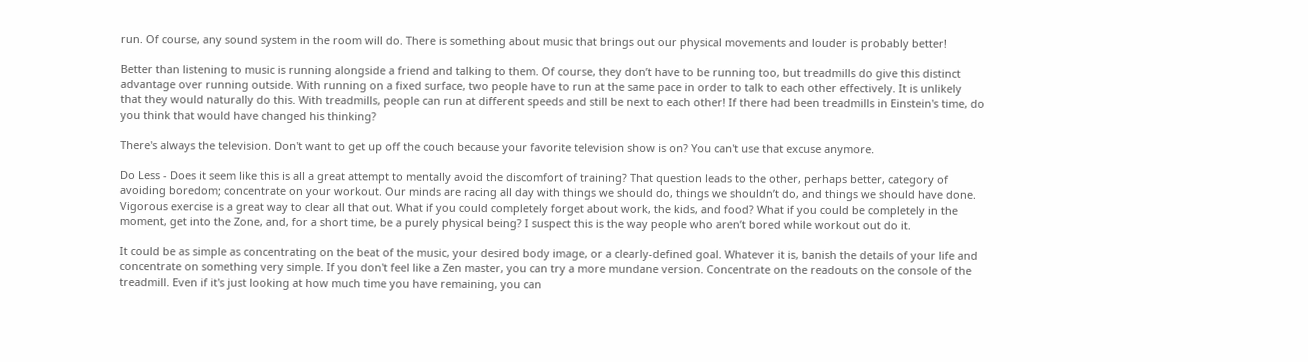run. Of course, any sound system in the room will do. There is something about music that brings out our physical movements and louder is probably better!

Better than listening to music is running alongside a friend and talking to them. Of course, they don’t have to be running too, but treadmills do give this distinct advantage over running outside. With running on a fixed surface, two people have to run at the same pace in order to talk to each other effectively. It is unlikely that they would naturally do this. With treadmills, people can run at different speeds and still be next to each other! If there had been treadmills in Einstein's time, do you think that would have changed his thinking?

There's always the television. Don't want to get up off the couch because your favorite television show is on? You can't use that excuse anymore.

Do Less - Does it seem like this is all a great attempt to mentally avoid the discomfort of training? That question leads to the other, perhaps better, category of avoiding boredom; concentrate on your workout. Our minds are racing all day with things we should do, things we shouldn’t do, and things we should have done. Vigorous exercise is a great way to clear all that out. What if you could completely forget about work, the kids, and food? What if you could be completely in the moment, get into the Zone, and, for a short time, be a purely physical being? I suspect this is the way people who aren’t bored while workout out do it.

It could be as simple as concentrating on the beat of the music, your desired body image, or a clearly-defined goal. Whatever it is, banish the details of your life and concentrate on something very simple. If you don't feel like a Zen master, you can try a more mundane version. Concentrate on the readouts on the console of the treadmill. Even if it's just looking at how much time you have remaining, you can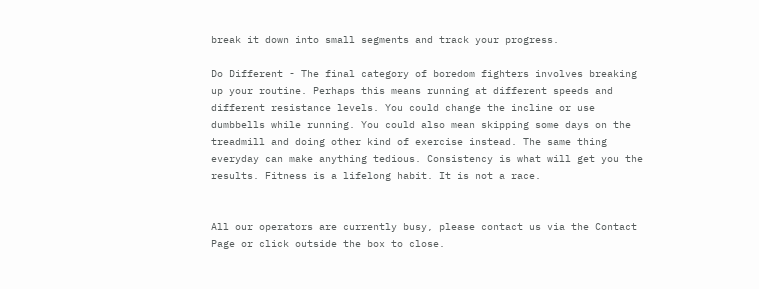break it down into small segments and track your progress.

Do Different - The final category of boredom fighters involves breaking up your routine. Perhaps this means running at different speeds and different resistance levels. You could change the incline or use dumbbells while running. You could also mean skipping some days on the treadmill and doing other kind of exercise instead. The same thing everyday can make anything tedious. Consistency is what will get you the results. Fitness is a lifelong habit. It is not a race.


All our operators are currently busy, please contact us via the Contact Page or click outside the box to close.